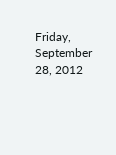Friday, September 28, 2012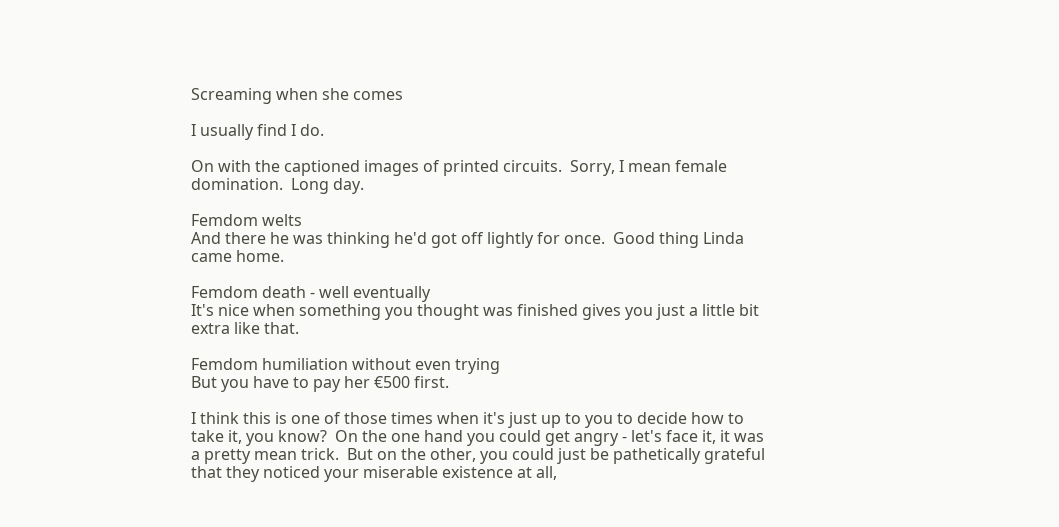Screaming when she comes

I usually find I do.

On with the captioned images of printed circuits.  Sorry, I mean female domination.  Long day.

Femdom welts
And there he was thinking he'd got off lightly for once.  Good thing Linda came home.

Femdom death - well eventually
It's nice when something you thought was finished gives you just a little bit extra like that.

Femdom humiliation without even trying
But you have to pay her €500 first.

I think this is one of those times when it's just up to you to decide how to take it, you know?  On the one hand you could get angry - let's face it, it was a pretty mean trick.  But on the other, you could just be pathetically grateful that they noticed your miserable existence at all,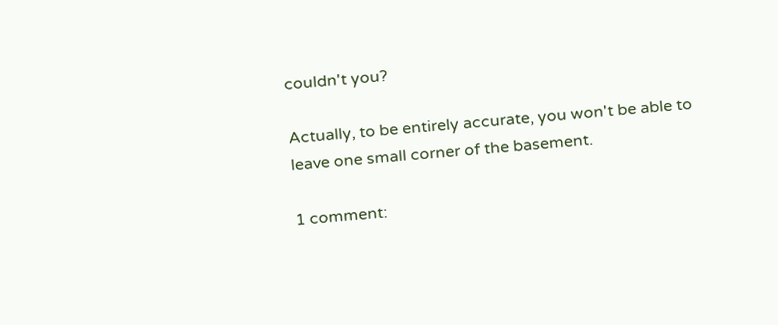couldn't you?

Actually, to be entirely accurate, you won't be able to leave one small corner of the basement.

1 comment: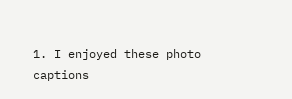1. I enjoyed these photo captions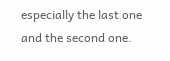especially the last one and the second one.